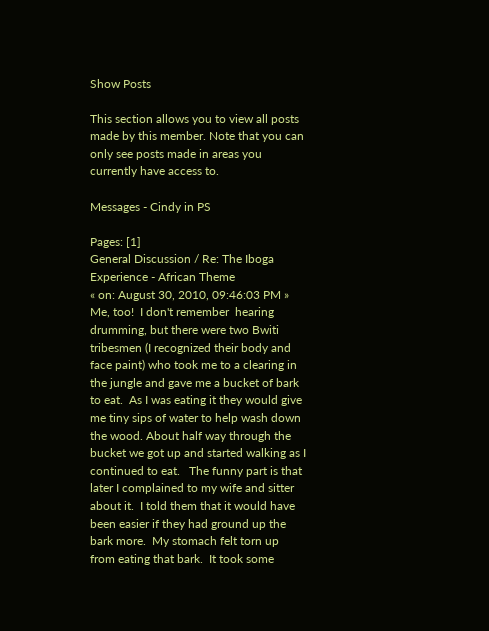Show Posts

This section allows you to view all posts made by this member. Note that you can only see posts made in areas you currently have access to.

Messages - Cindy in PS

Pages: [1]
General Discussion / Re: The Iboga Experience - African Theme
« on: August 30, 2010, 09:46:03 PM »
Me, too!  I don't remember  hearing drumming, but there were two Bwiti tribesmen (I recognized their body and face paint) who took me to a clearing in the jungle and gave me a bucket of bark to eat.  As I was eating it they would give me tiny sips of water to help wash down the wood. About half way through the bucket we got up and started walking as I continued to eat.   The funny part is that later I complained to my wife and sitter about it.  I told them that it would have been easier if they had ground up the bark more.  My stomach felt torn up from eating that bark.  It took some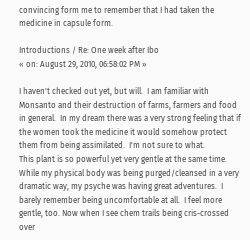convincing form me to remember that I had taken the medicine in capsule form.

Introductions / Re: One week after Ibo
« on: August 29, 2010, 06:58:02 PM »

I haven't checked out yet, but will.  I am familiar with Monsanto and their destruction of farms, farmers and food in general.  In my dream there was a very strong feeling that if the women took the medicine it would somehow protect them from being assimilated.  I'm not sure to what.
This plant is so powerful yet very gentle at the same time.  While my physical body was being purged/cleansed in a very dramatic way, my psyche was having great adventures.  I barely remember being uncomfortable at all.  I feel more gentle, too. Now when I see chem trails being cris-crossed over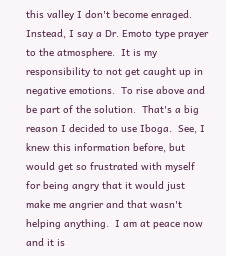this valley I don't become enraged. Instead, I say a Dr. Emoto type prayer to the atmosphere.  It is my responsibility to not get caught up in negative emotions.  To rise above and be part of the solution.  That's a big reason I decided to use Iboga.  See, I knew this information before, but would get so frustrated with myself for being angry that it would just make me angrier and that wasn't helping anything.  I am at peace now and it is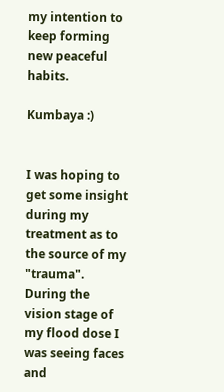my intention to keep forming new peaceful habits.

Kumbaya :)


I was hoping to get some insight during my treatment as to the source of my "trauma".  During the vision stage of my flood dose I was seeing faces and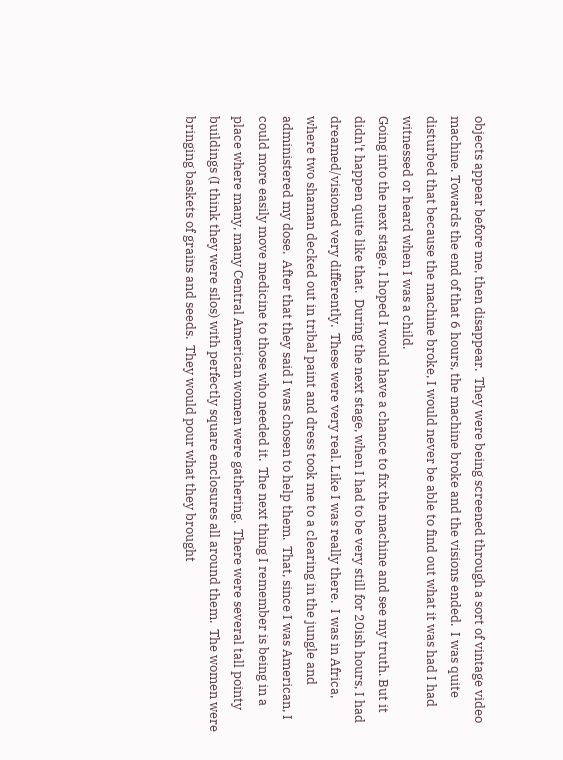objects appear before me, then disappear.  They were being screened through a sort of vintage video machine. Towards the end of that 6 hours, the machine broke and the visions ended.  I was quite disturbed that because the machine broke, I would never be able to find out what it was had I had witnessed or heard when I was a child.
Going into the next stage, I hoped I would have a chance to fix the machine and see my truth. But it didn't happen quite like that.  During the next stage, when I had to be very still for 20ish hours, I had dreamed/visioned very differently.  These were very real. Like I was really there.  I was in Africa, where two shaman decked out in tribal paint and dress took me to a clearing in the jungle and administered my dose.  After that they said I was chosen to help them.  That, since I was American, I could more easily move medicine to those who needed it.  The next thing I remember is being in a place where many, many Central American women were gathering.  There were several tall pointy buildings (I think they were silos) with perfectly square enclosures all around them.  The women were bringing baskets of grains and seeds.  They would pour what they brought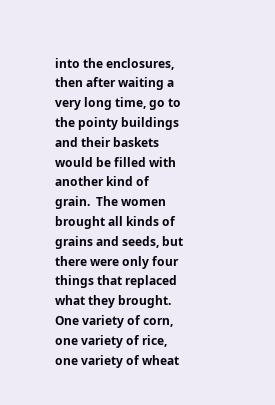into the enclosures, then after waiting a very long time, go to the pointy buildings and their baskets would be filled with another kind of grain.  The women brought all kinds of grains and seeds, but there were only four things that replaced what they brought.  One variety of corn, one variety of rice, one variety of wheat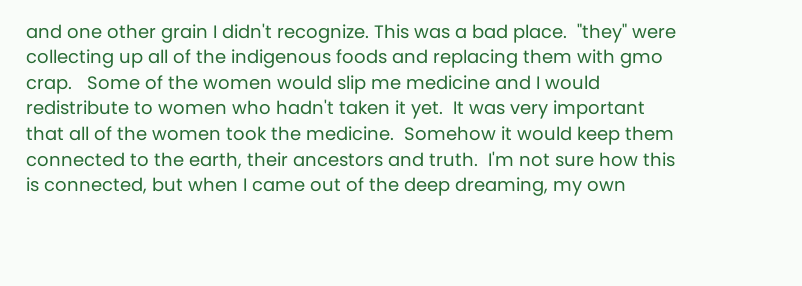and one other grain I didn't recognize. This was a bad place.  "they" were collecting up all of the indigenous foods and replacing them with gmo crap.   Some of the women would slip me medicine and I would redistribute to women who hadn't taken it yet.  It was very important that all of the women took the medicine.  Somehow it would keep them connected to the earth, their ancestors and truth.  I'm not sure how this is connected, but when I came out of the deep dreaming, my own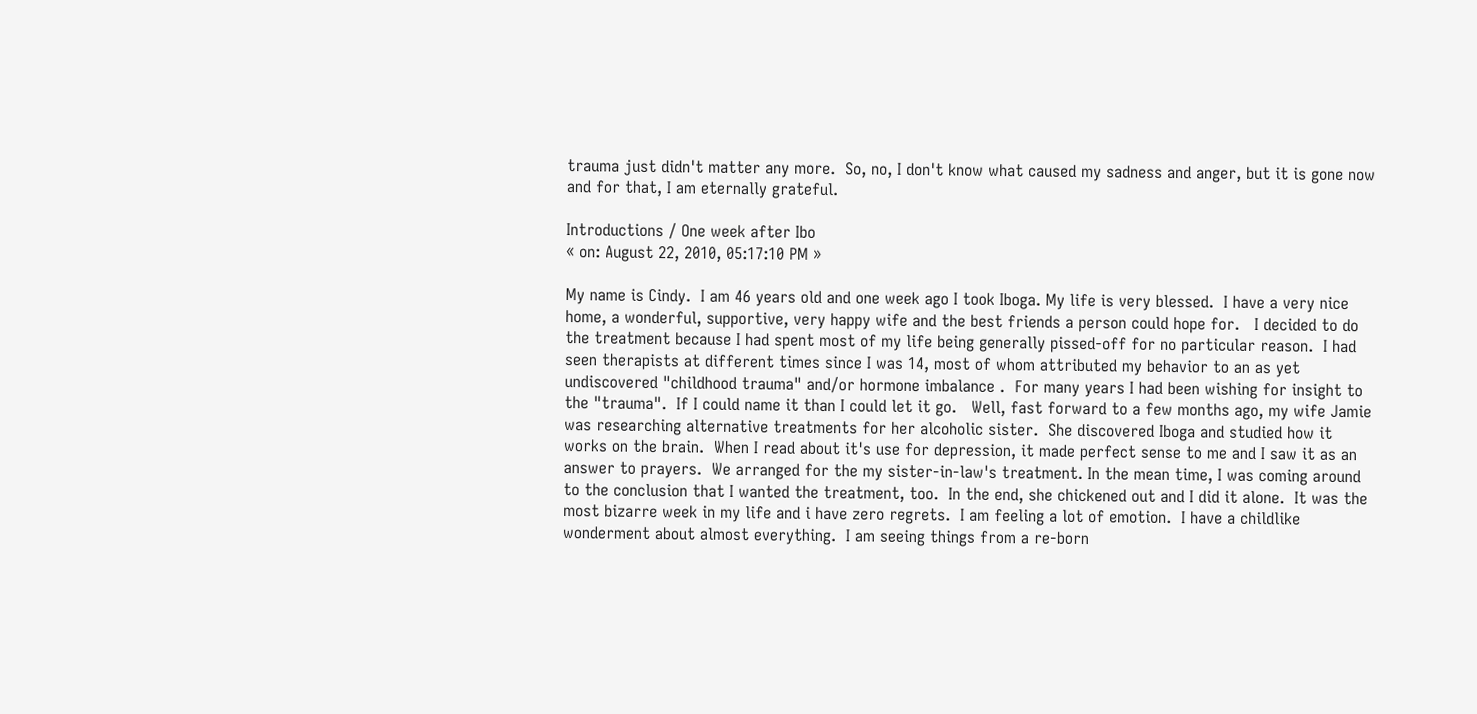trauma just didn't matter any more.  So, no, I don't know what caused my sadness and anger, but it is gone now and for that, I am eternally grateful.

Introductions / One week after Ibo
« on: August 22, 2010, 05:17:10 PM »

My name is Cindy.  I am 46 years old and one week ago I took Iboga. My life is very blessed.  I have a very nice home, a wonderful, supportive, very happy wife and the best friends a person could hope for.   I decided to do the treatment because I had spent most of my life being generally pissed-off for no particular reason.  I had seen therapists at different times since I was 14, most of whom attributed my behavior to an as yet undiscovered "childhood trauma" and/or hormone imbalance .  For many years I had been wishing for insight to the "trauma".  If I could name it than I could let it go.   Well, fast forward to a few months ago, my wife Jamie was researching alternative treatments for her alcoholic sister.  She discovered Iboga and studied how it works on the brain.  When I read about it's use for depression, it made perfect sense to me and I saw it as an answer to prayers.  We arranged for the my sister-in-law's treatment. In the mean time, I was coming around to the conclusion that I wanted the treatment, too.  In the end, she chickened out and I did it alone.  It was the most bizarre week in my life and i have zero regrets.  I am feeling a lot of emotion.  I have a childlike wonderment about almost everything.  I am seeing things from a re-born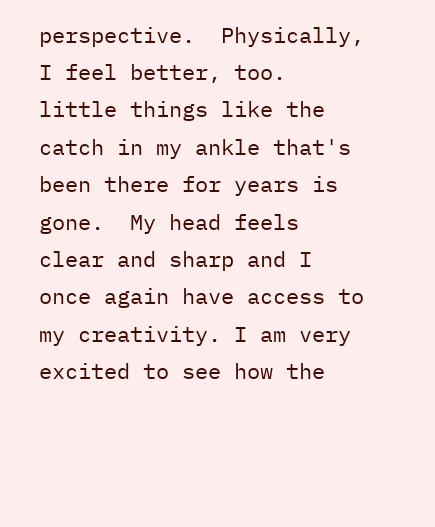perspective.  Physically, I feel better, too.  little things like the catch in my ankle that's been there for years is gone.  My head feels clear and sharp and I once again have access to my creativity. I am very excited to see how the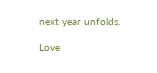next year unfolds.

Love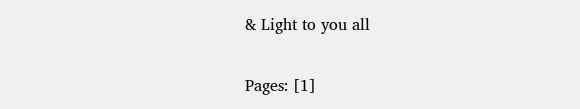& Light to you all

Pages: [1]